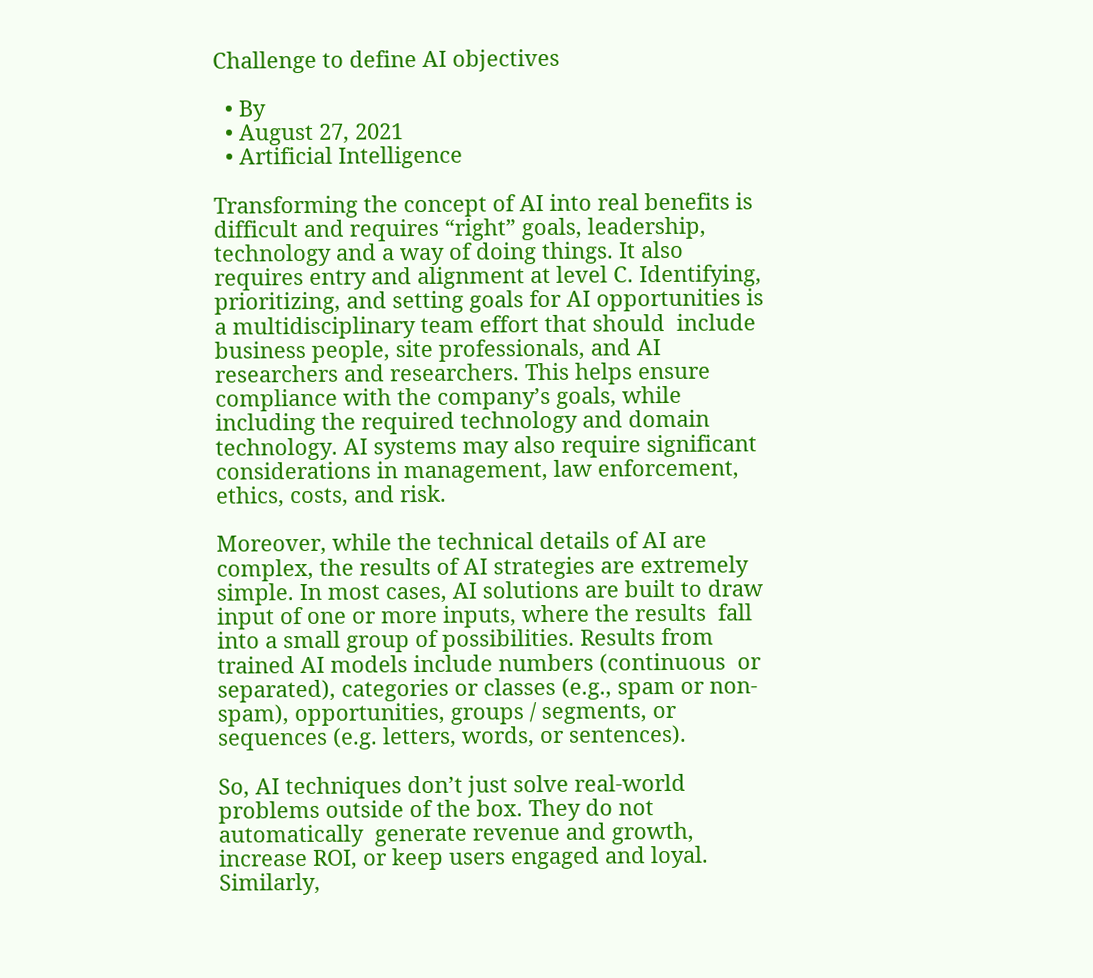Challenge to define AI objectives

  • By
  • August 27, 2021
  • Artificial Intelligence

Transforming the concept of AI into real benefits is difficult and requires “right” goals, leadership,  technology and a way of doing things. It also requires entry and alignment at level C. Identifying,  prioritizing, and setting goals for AI opportunities is a multidisciplinary team effort that should  include business people, site professionals, and AI researchers and researchers. This helps ensure  compliance with the company’s goals, while including the required technology and domain  technology. AI systems may also require significant considerations in management, law enforcement,  ethics, costs, and risk.

Moreover, while the technical details of AI are complex, the results of AI strategies are extremely  simple. In most cases, AI solutions are built to draw input of one or more inputs, where the results  fall into a small group of possibilities. Results from trained AI models include numbers (continuous  or separated), categories or classes (e.g., spam or non-spam), opportunities, groups / segments, or  sequences (e.g. letters, words, or sentences).

So, AI techniques don’t just solve real-world problems outside of the box. They do not automatically  generate revenue and growth, increase ROI, or keep users engaged and loyal. Similarly,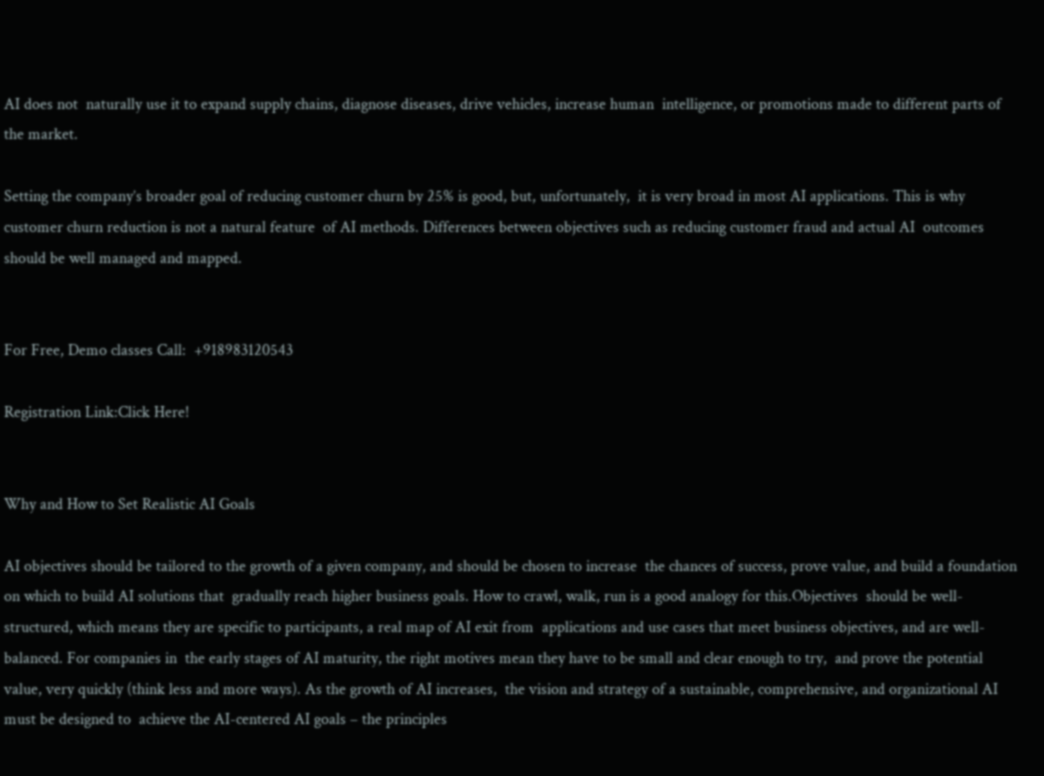AI does not  naturally use it to expand supply chains, diagnose diseases, drive vehicles, increase human  intelligence, or promotions made to different parts of the market.

Setting the company’s broader goal of reducing customer churn by 25% is good, but, unfortunately,  it is very broad in most AI applications. This is why customer churn reduction is not a natural feature  of AI methods. Differences between objectives such as reducing customer fraud and actual AI  outcomes should be well managed and mapped.


For Free, Demo classes Call:  +918983120543

Registration Link:Click Here!


Why and How to Set Realistic AI Goals

AI objectives should be tailored to the growth of a given company, and should be chosen to increase  the chances of success, prove value, and build a foundation on which to build AI solutions that  gradually reach higher business goals. How to crawl, walk, run is a good analogy for this.Objectives  should be well-structured, which means they are specific to participants, a real map of AI exit from  applications and use cases that meet business objectives, and are well-balanced. For companies in  the early stages of AI maturity, the right motives mean they have to be small and clear enough to try,  and prove the potential value, very quickly (think less and more ways). As the growth of AI increases,  the vision and strategy of a sustainable, comprehensive, and organizational AI must be designed to  achieve the AI-centered AI goals – the principles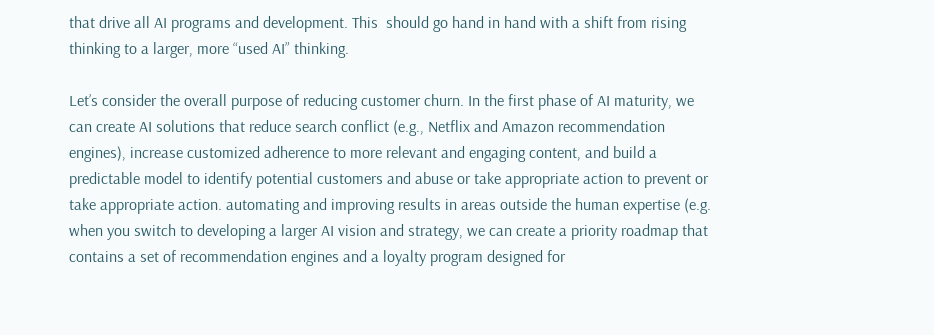that drive all AI programs and development. This  should go hand in hand with a shift from rising thinking to a larger, more “used AI” thinking.

Let’s consider the overall purpose of reducing customer churn. In the first phase of AI maturity, we  can create AI solutions that reduce search conflict (e.g., Netflix and Amazon recommendation  engines), increase customized adherence to more relevant and engaging content, and build a  predictable model to identify potential customers and abuse or take appropriate action to prevent or  take appropriate action. automating and improving results in areas outside the human expertise (e.g.  when you switch to developing a larger AI vision and strategy, we can create a priority roadmap that  contains a set of recommendation engines and a loyalty program designed for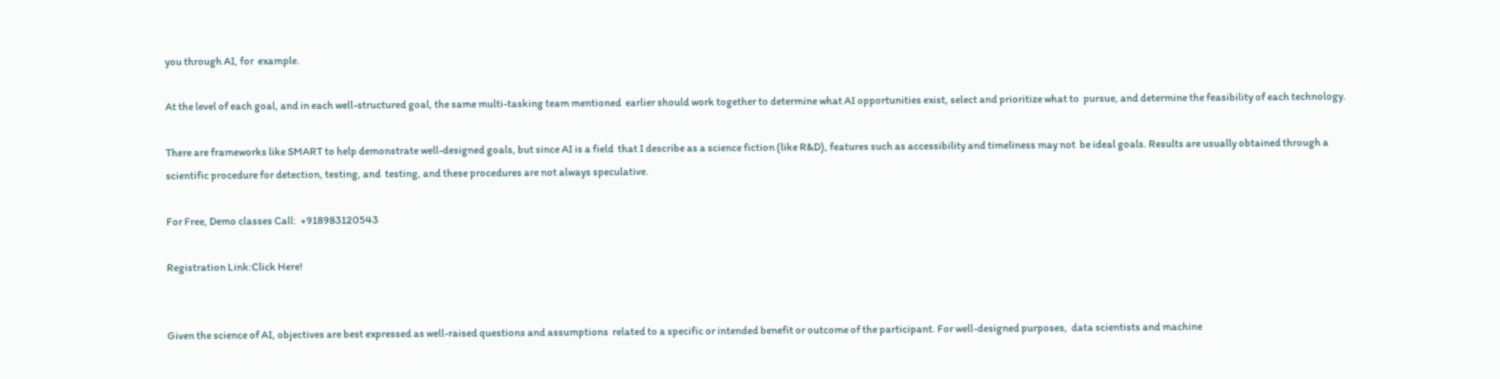you through AI, for  example.

At the level of each goal, and in each well-structured goal, the same multi-tasking team mentioned  earlier should work together to determine what AI opportunities exist, select and prioritize what to  pursue, and determine the feasibility of each technology.

There are frameworks like SMART to help demonstrate well-designed goals, but since AI is a field  that I describe as a science fiction (like R&D), features such as accessibility and timeliness may not  be ideal goals. Results are usually obtained through a scientific procedure for detection, testing, and  testing, and these procedures are not always speculative.

For Free, Demo classes Call:  +918983120543

Registration Link:Click Here!


Given the science of AI, objectives are best expressed as well-raised questions and assumptions  related to a specific or intended benefit or outcome of the participant. For well-designed purposes,  data scientists and machine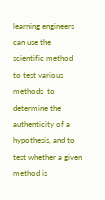learning engineers can use the scientific method to test various methods  to determine the authenticity of a hypothesis, and to test whether a given method is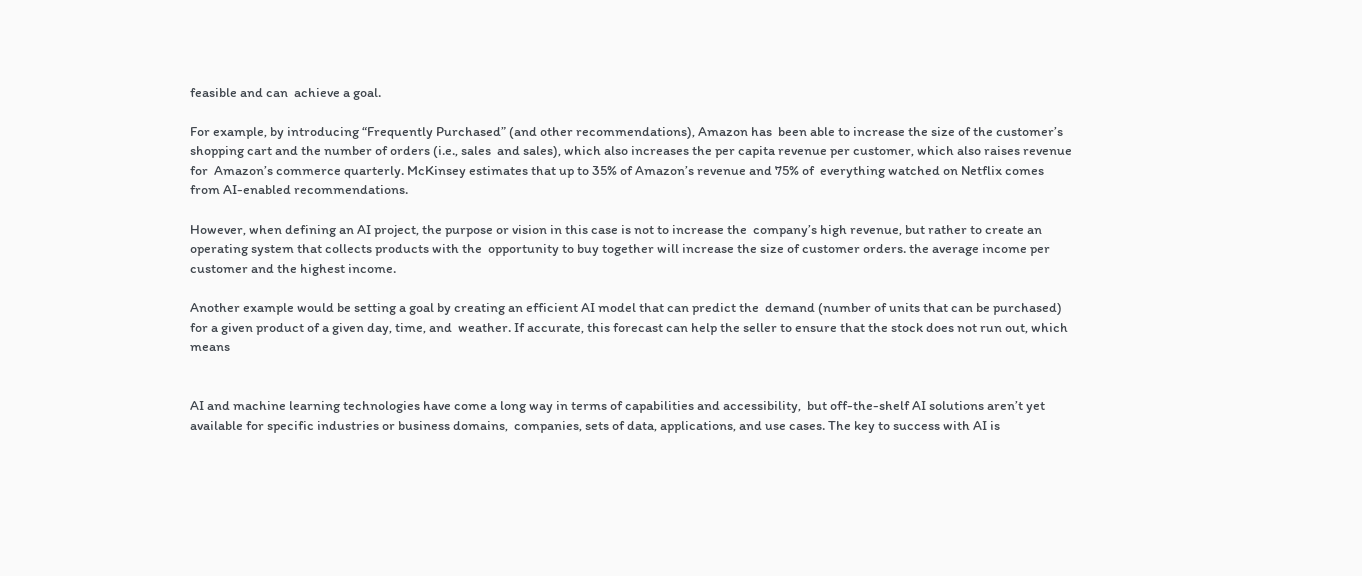feasible and can  achieve a goal.

For example, by introducing “Frequently Purchased” (and other recommendations), Amazon has  been able to increase the size of the customer’s shopping cart and the number of orders (i.e., sales  and sales), which also increases the per capita revenue per customer, which also raises revenue for  Amazon’s commerce quarterly. McKinsey estimates that up to 35% of Amazon’s revenue and 75% of  everything watched on Netflix comes from AI-enabled recommendations.

However, when defining an AI project, the purpose or vision in this case is not to increase the  company’s high revenue, but rather to create an operating system that collects products with the  opportunity to buy together will increase the size of customer orders. the average income per  customer and the highest income.

Another example would be setting a goal by creating an efficient AI model that can predict the  demand (number of units that can be purchased) for a given product of a given day, time, and  weather. If accurate, this forecast can help the seller to ensure that the stock does not run out, which  means


AI and machine learning technologies have come a long way in terms of capabilities and accessibility,  but off-the-shelf AI solutions aren’t yet available for specific industries or business domains,  companies, sets of data, applications, and use cases. The key to success with AI is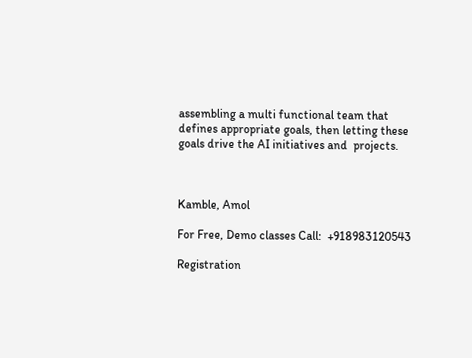assembling a multi functional team that defines appropriate goals, then letting these goals drive the AI initiatives and  projects.



Kamble, Amol

For Free, Demo classes Call:  +918983120543

Registration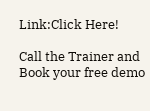Link:Click Here!

Call the Trainer and Book your free demo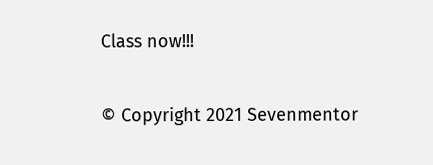Class now!!!

© Copyright 2021 Sevenmentor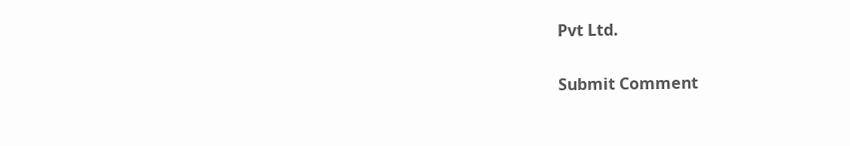Pvt Ltd.

Submit Comment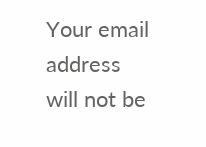Your email address will not be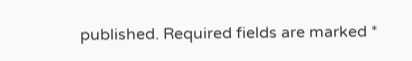published. Required fields are marked *